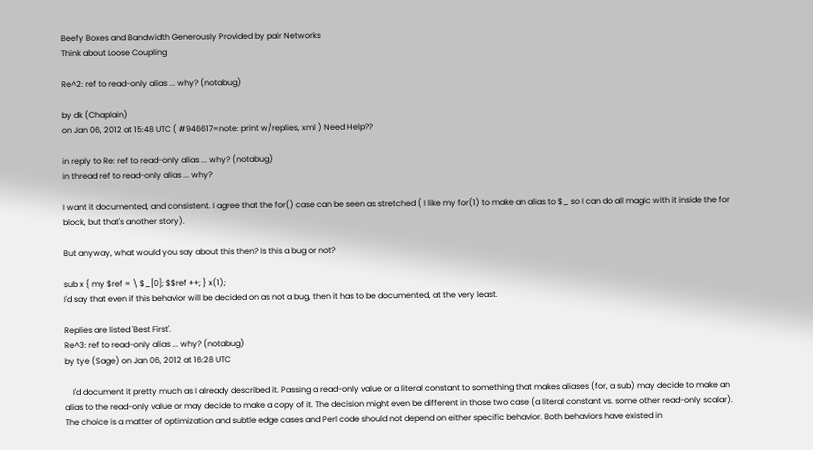Beefy Boxes and Bandwidth Generously Provided by pair Networks
Think about Loose Coupling

Re^2: ref to read-only alias ... why? (notabug)

by dk (Chaplain)
on Jan 06, 2012 at 15:48 UTC ( #946617=note: print w/replies, xml ) Need Help??

in reply to Re: ref to read-only alias ... why? (notabug)
in thread ref to read-only alias ... why?

I want it documented, and consistent. I agree that the for() case can be seen as stretched ( I like my for(1) to make an alias to $_ so I can do all magic with it inside the for block, but that's another story).

But anyway, what would you say about this then? Is this a bug or not?

sub x { my $ref = \ $_[0]; $$ref ++; } x(1);
I'd say that even if this behavior will be decided on as not a bug, then it has to be documented, at the very least.

Replies are listed 'Best First'.
Re^3: ref to read-only alias ... why? (notabug)
by tye (Sage) on Jan 06, 2012 at 16:28 UTC

    I'd document it pretty much as I already described it. Passing a read-only value or a literal constant to something that makes aliases (for, a sub) may decide to make an alias to the read-only value or may decide to make a copy of it. The decision might even be different in those two case (a literal constant vs. some other read-only scalar). The choice is a matter of optimization and subtle edge cases and Perl code should not depend on either specific behavior. Both behaviors have existed in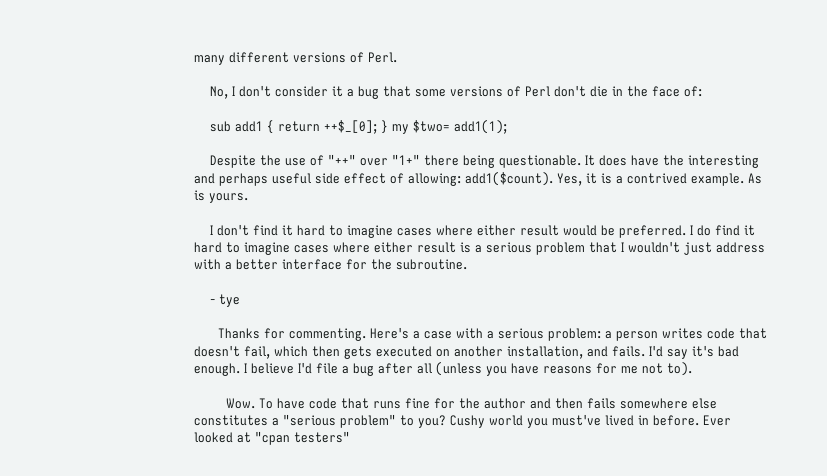many different versions of Perl.

    No, I don't consider it a bug that some versions of Perl don't die in the face of:

    sub add1 { return ++$_[0]; } my $two= add1(1);

    Despite the use of "++" over "1+" there being questionable. It does have the interesting and perhaps useful side effect of allowing: add1($count). Yes, it is a contrived example. As is yours.

    I don't find it hard to imagine cases where either result would be preferred. I do find it hard to imagine cases where either result is a serious problem that I wouldn't just address with a better interface for the subroutine.

    - tye

      Thanks for commenting. Here's a case with a serious problem: a person writes code that doesn't fail, which then gets executed on another installation, and fails. I'd say it's bad enough. I believe I'd file a bug after all (unless you have reasons for me not to).

        Wow. To have code that runs fine for the author and then fails somewhere else constitutes a "serious problem" to you? Cushy world you must've lived in before. Ever looked at "cpan testers"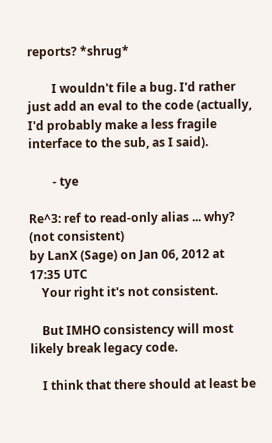reports? *shrug*

        I wouldn't file a bug. I'd rather just add an eval to the code (actually, I'd probably make a less fragile interface to the sub, as I said).

        - tye

Re^3: ref to read-only alias ... why? (not consistent)
by LanX (Sage) on Jan 06, 2012 at 17:35 UTC
    Your right it's not consistent.

    But IMHO consistency will most likely break legacy code.

    I think that there should at least be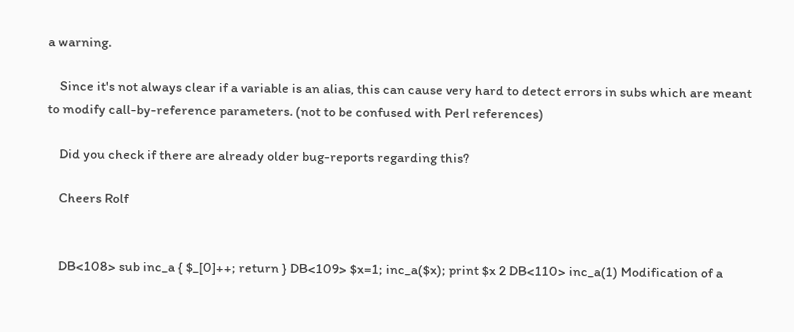a warning.

    Since it's not always clear if a variable is an alias, this can cause very hard to detect errors in subs which are meant to modify call-by-reference parameters. (not to be confused with Perl references)

    Did you check if there are already older bug-reports regarding this?

    Cheers Rolf


    DB<108> sub inc_a { $_[0]++; return } DB<109> $x=1; inc_a($x); print $x 2 DB<110> inc_a(1) Modification of a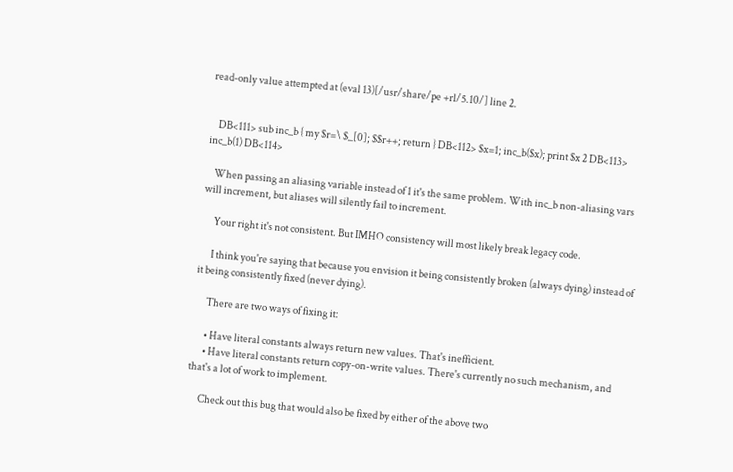read-only value attempted at (eval 13)[/usr/share/pe +rl/5.10/] line 2.


    DB<111> sub inc_b { my $r=\ $_[0]; $$r++; return } DB<112> $x=1; inc_b($x); print $x 2 DB<113> inc_b(1) DB<114>

    When passing an aliasing variable instead of 1 it's the same problem. With inc_b non-aliasing vars will increment, but aliases will silently fail to increment.

      Your right it's not consistent. But IMHO consistency will most likely break legacy code.

      I think you're saying that because you envision it being consistently broken (always dying) instead of it being consistently fixed (never dying).

      There are two ways of fixing it:

      • Have literal constants always return new values. That's inefficient.
      • Have literal constants return copy-on-write values. There's currently no such mechanism, and that's a lot of work to implement.

      Check out this bug that would also be fixed by either of the above two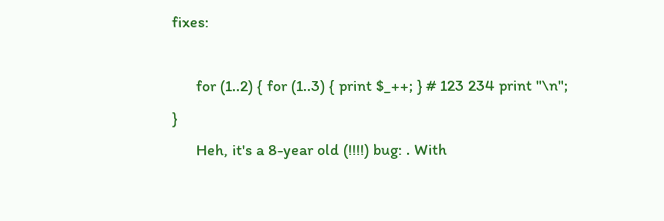fixes:

      for (1..2) { for (1..3) { print $_++; } # 123 234 print "\n"; }
      Heh, it's a 8-year old (!!!!) bug: . With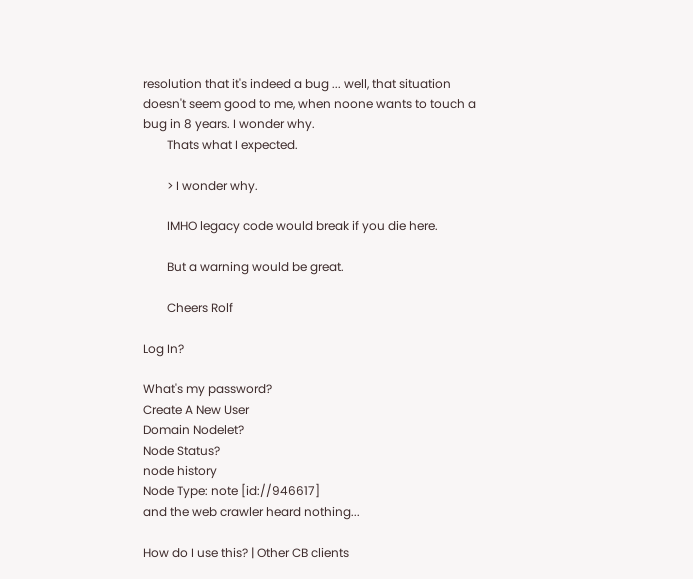resolution that it's indeed a bug ... well, that situation doesn't seem good to me, when noone wants to touch a bug in 8 years. I wonder why.
        Thats what I expected.

        > I wonder why.

        IMHO legacy code would break if you die here.

        But a warning would be great.

        Cheers Rolf

Log In?

What's my password?
Create A New User
Domain Nodelet?
Node Status?
node history
Node Type: note [id://946617]
and the web crawler heard nothing...

How do I use this? | Other CB clients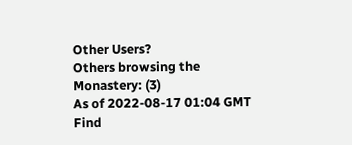Other Users?
Others browsing the Monastery: (3)
As of 2022-08-17 01:04 GMT
Find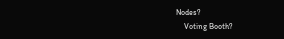Nodes?
    Voting Booth?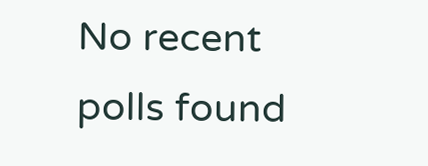No recent polls found